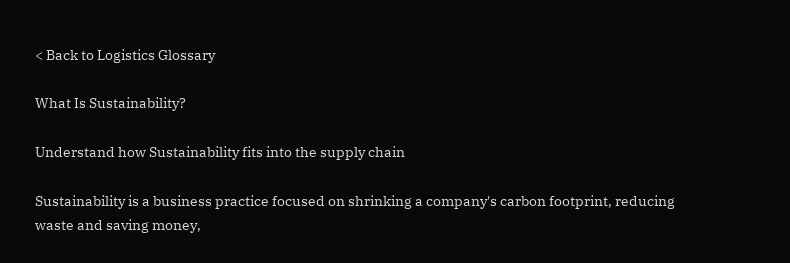< Back to Logistics Glossary

What Is Sustainability?

Understand how Sustainability fits into the supply chain

Sustainability is a business practice focused on shrinking a company's carbon footprint, reducing waste and saving money,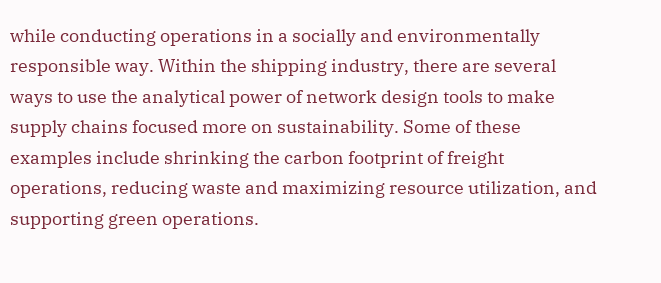while conducting operations in a socially and environmentally responsible way. Within the shipping industry, there are several ways to use the analytical power of network design tools to make supply chains focused more on sustainability. Some of these examples include shrinking the carbon footprint of freight operations, reducing waste and maximizing resource utilization, and supporting green operations.